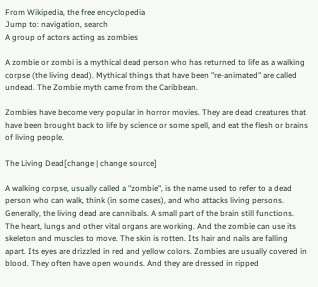From Wikipedia, the free encyclopedia
Jump to: navigation, search
A group of actors acting as zombies

A zombie or zombi is a mythical dead person who has returned to life as a walking corpse (the living dead). Mythical things that have been "re-animated" are called undead. The Zombie myth came from the Caribbean.

Zombies have become very popular in horror movies. They are dead creatures that have been brought back to life by science or some spell, and eat the flesh or brains of living people.

The Living Dead[change | change source]

A walking corpse, usually called a "zombie", is the name used to refer to a dead person who can walk, think (in some cases), and who attacks living persons. Generally, the living dead are cannibals. A small part of the brain still functions. The heart, lungs and other vital organs are working. And the zombie can use its skeleton and muscles to move. The skin is rotten. Its hair and nails are falling apart. Its eyes are drizzled in red and yellow colors. Zombies are usually covered in blood. They often have open wounds. And they are dressed in ripped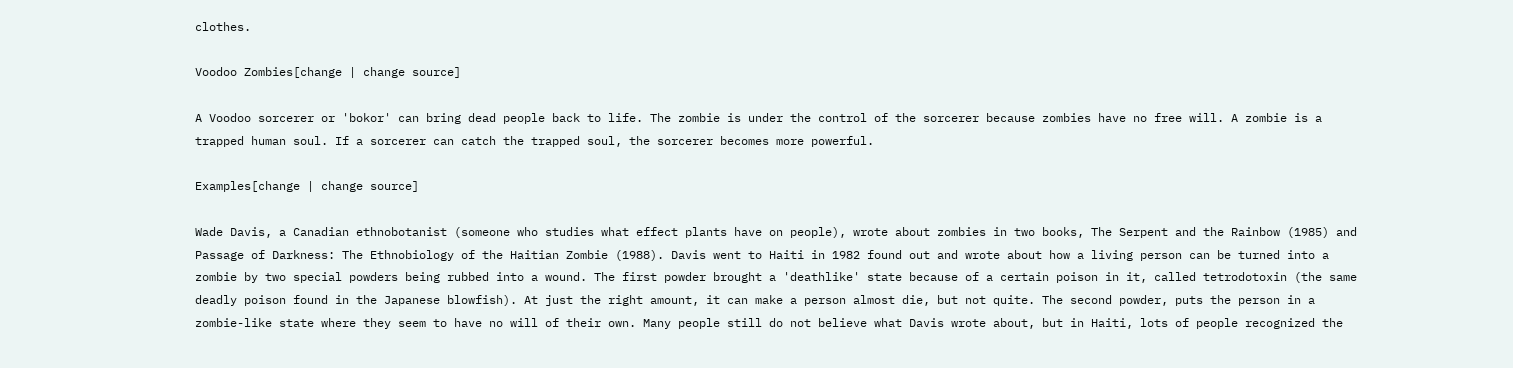clothes.

Voodoo Zombies[change | change source]

A Voodoo sorcerer or 'bokor' can bring dead people back to life. The zombie is under the control of the sorcerer because zombies have no free will. A zombie is a trapped human soul. If a sorcerer can catch the trapped soul, the sorcerer becomes more powerful.

Examples[change | change source]

Wade Davis, a Canadian ethnobotanist (someone who studies what effect plants have on people), wrote about zombies in two books, The Serpent and the Rainbow (1985) and Passage of Darkness: The Ethnobiology of the Haitian Zombie (1988). Davis went to Haiti in 1982 found out and wrote about how a living person can be turned into a zombie by two special powders being rubbed into a wound. The first powder brought a 'deathlike' state because of a certain poison in it, called tetrodotoxin (the same deadly poison found in the Japanese blowfish). At just the right amount, it can make a person almost die, but not quite. The second powder, puts the person in a zombie-like state where they seem to have no will of their own. Many people still do not believe what Davis wrote about, but in Haiti, lots of people recognized the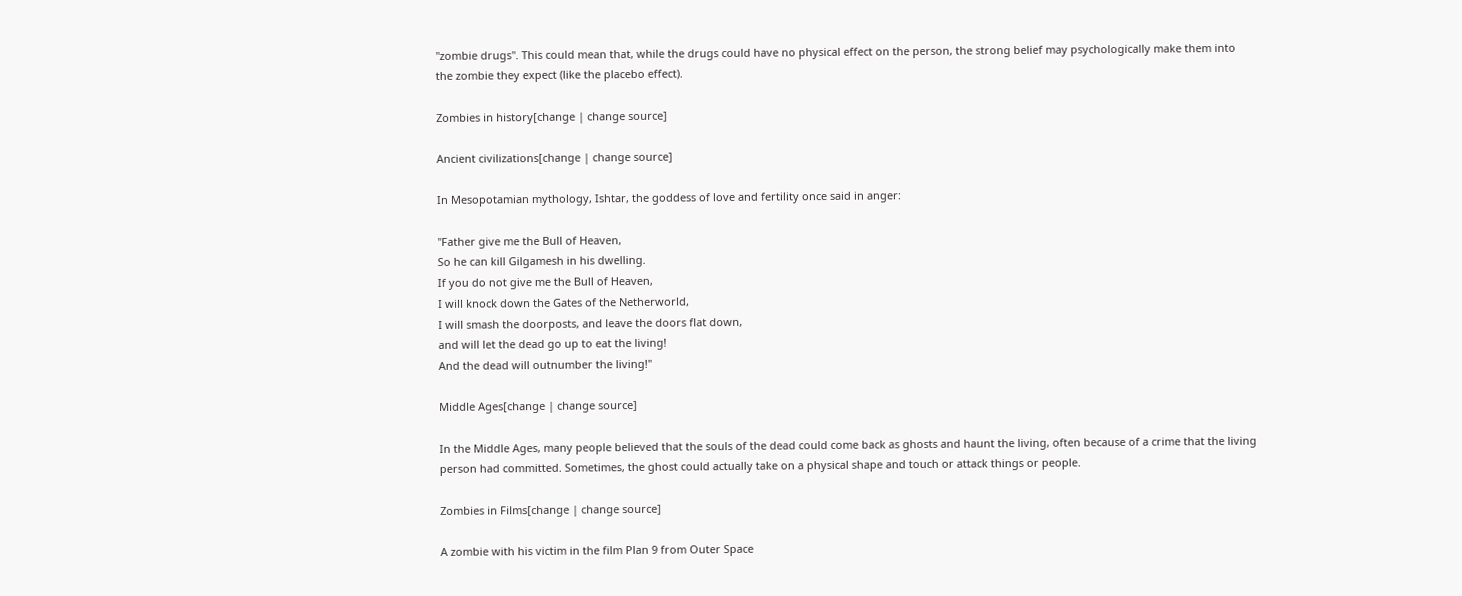"zombie drugs". This could mean that, while the drugs could have no physical effect on the person, the strong belief may psychologically make them into the zombie they expect (like the placebo effect).

Zombies in history[change | change source]

Ancient civilizations[change | change source]

In Mesopotamian mythology, Ishtar, the goddess of love and fertility once said in anger:

"Father give me the Bull of Heaven,
So he can kill Gilgamesh in his dwelling.
If you do not give me the Bull of Heaven,
I will knock down the Gates of the Netherworld,
I will smash the doorposts, and leave the doors flat down,
and will let the dead go up to eat the living!
And the dead will outnumber the living!"

Middle Ages[change | change source]

In the Middle Ages, many people believed that the souls of the dead could come back as ghosts and haunt the living, often because of a crime that the living person had committed. Sometimes, the ghost could actually take on a physical shape and touch or attack things or people.

Zombies in Films[change | change source]

A zombie with his victim in the film Plan 9 from Outer Space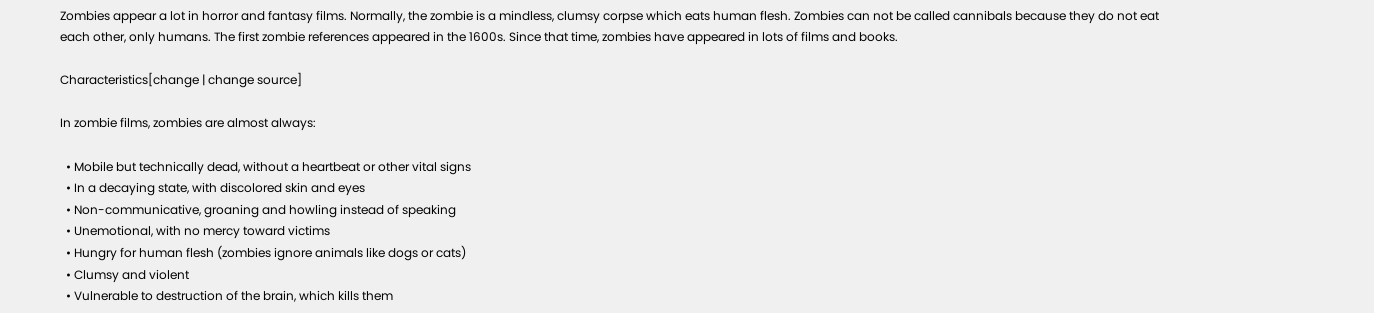Zombies appear a lot in horror and fantasy films. Normally, the zombie is a mindless, clumsy corpse which eats human flesh. Zombies can not be called cannibals because they do not eat each other, only humans. The first zombie references appeared in the 1600s. Since that time, zombies have appeared in lots of films and books.

Characteristics[change | change source]

In zombie films, zombies are almost always:

  • Mobile but technically dead, without a heartbeat or other vital signs
  • In a decaying state, with discolored skin and eyes
  • Non-communicative, groaning and howling instead of speaking
  • Unemotional, with no mercy toward victims
  • Hungry for human flesh (zombies ignore animals like dogs or cats)
  • Clumsy and violent
  • Vulnerable to destruction of the brain, which kills them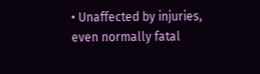• Unaffected by injuries, even normally fatal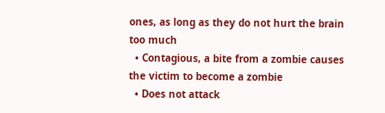ones, as long as they do not hurt the brain too much
  • Contagious, a bite from a zombie causes the victim to become a zombie
  • Does not attack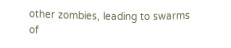other zombies, leading to swarms of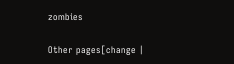zombies

Other pages[change |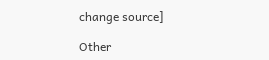change source]

Other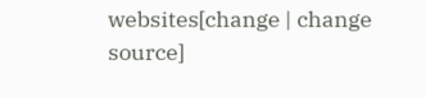websites[change | change source]